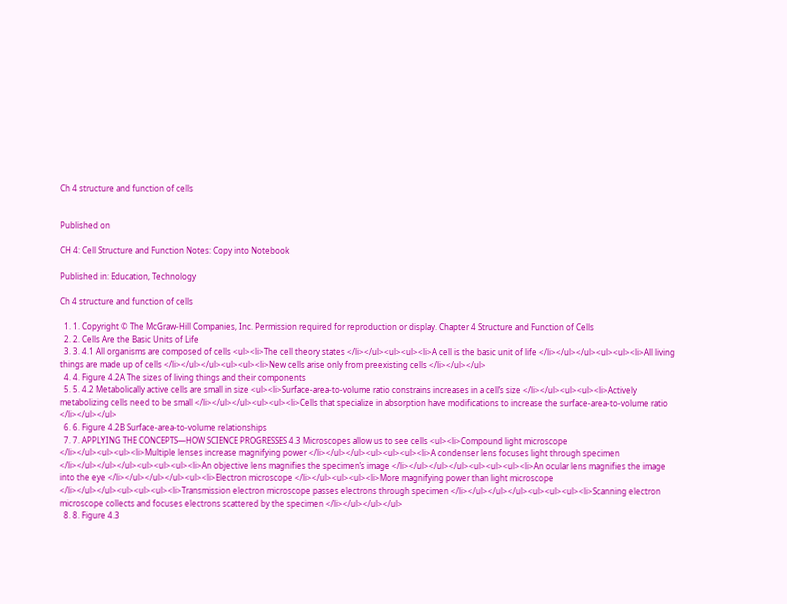Ch 4 structure and function of cells


Published on

CH 4: Cell Structure and Function Notes: Copy into Notebook

Published in: Education, Technology

Ch 4 structure and function of cells

  1. 1. Copyright © The McGraw-Hill Companies, Inc. Permission required for reproduction or display. Chapter 4 Structure and Function of Cells
  2. 2. Cells Are the Basic Units of Life
  3. 3. 4.1 All organisms are composed of cells <ul><li>The cell theory states </li></ul><ul><ul><li>A cell is the basic unit of life </li></ul></ul><ul><ul><li>All living things are made up of cells </li></ul></ul><ul><ul><li>New cells arise only from preexisting cells </li></ul></ul>
  4. 4. Figure 4.2A The sizes of living things and their components
  5. 5. 4.2 Metabolically active cells are small in size <ul><li>Surface-area-to-volume ratio constrains increases in a cell’s size </li></ul><ul><ul><li>Actively metabolizing cells need to be small </li></ul></ul><ul><ul><li>Cells that specialize in absorption have modifications to increase the surface-area-to-volume ratio </li></ul></ul>
  6. 6. Figure 4.2B Surface-area-to-volume relationships
  7. 7. APPLYING THE CONCEPTS—HOW SCIENCE PROGRESSES 4.3 Microscopes allow us to see cells <ul><li>Compound light microscope </li></ul><ul><ul><li>Multiple lenses increase magnifying power </li></ul></ul><ul><ul><ul><li>A condenser lens focuses light through specimen </li></ul></ul></ul><ul><ul><ul><li>An objective lens magnifies the specimen’s image </li></ul></ul></ul><ul><ul><ul><li>An ocular lens magnifies the image into the eye </li></ul></ul></ul><ul><li>Electron microscope </li></ul><ul><ul><li>More magnifying power than light microscope </li></ul></ul><ul><ul><ul><li>Transmission electron microscope passes electrons through specimen </li></ul></ul></ul><ul><ul><ul><li>Scanning electron microscope collects and focuses electrons scattered by the specimen </li></ul></ul></ul>
  8. 8. Figure 4.3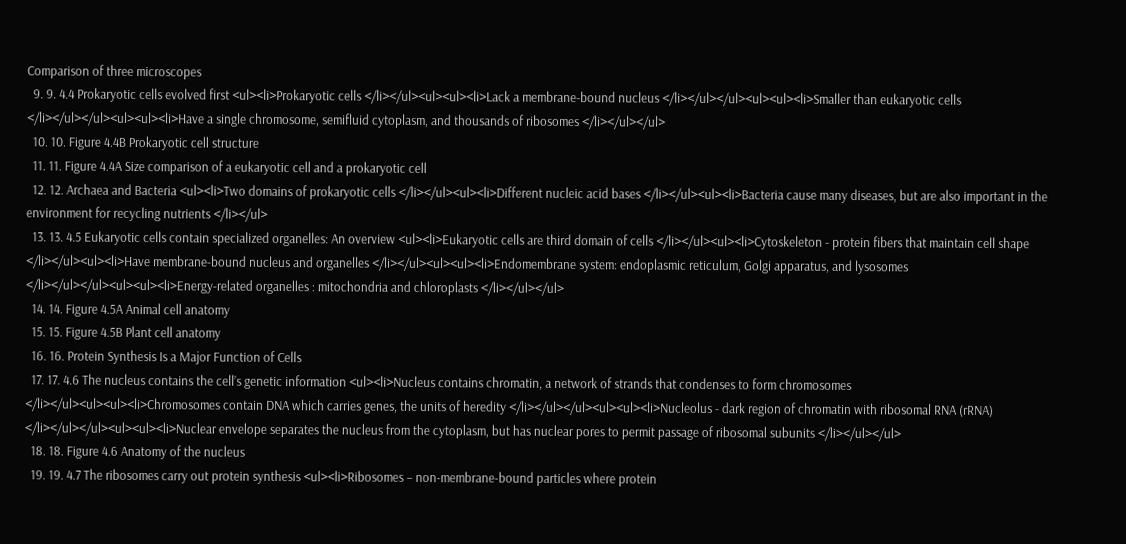Comparison of three microscopes
  9. 9. 4.4 Prokaryotic cells evolved first <ul><li>Prokaryotic cells </li></ul><ul><ul><li>Lack a membrane-bound nucleus </li></ul></ul><ul><ul><li>Smaller than eukaryotic cells </li></ul></ul><ul><ul><li>Have a single chromosome, semifluid cytoplasm, and thousands of ribosomes </li></ul></ul>
  10. 10. Figure 4.4B Prokaryotic cell structure
  11. 11. Figure 4.4A Size comparison of a eukaryotic cell and a prokaryotic cell
  12. 12. Archaea and Bacteria <ul><li>Two domains of prokaryotic cells </li></ul><ul><li>Different nucleic acid bases </li></ul><ul><li>Bacteria cause many diseases, but are also important in the environment for recycling nutrients </li></ul>
  13. 13. 4.5 Eukaryotic cells contain specialized organelles: An overview <ul><li>Eukaryotic cells are third domain of cells </li></ul><ul><li>Cytoskeleton - protein fibers that maintain cell shape </li></ul><ul><li>Have membrane-bound nucleus and organelles </li></ul><ul><ul><li>Endomembrane system: endoplasmic reticulum, Golgi apparatus, and lysosomes </li></ul></ul><ul><ul><li>Energy-related organelles : mitochondria and chloroplasts </li></ul></ul>
  14. 14. Figure 4.5A Animal cell anatomy
  15. 15. Figure 4.5B Plant cell anatomy
  16. 16. Protein Synthesis Is a Major Function of Cells
  17. 17. 4.6 The nucleus contains the cell’s genetic information <ul><li>Nucleus contains chromatin, a network of strands that condenses to form chromosomes </li></ul><ul><ul><li>Chromosomes contain DNA which carries genes, the units of heredity </li></ul></ul><ul><ul><li>Nucleolus - dark region of chromatin with ribosomal RNA (rRNA) </li></ul></ul><ul><ul><li>Nuclear envelope separates the nucleus from the cytoplasm, but has nuclear pores to permit passage of ribosomal subunits </li></ul></ul>
  18. 18. Figure 4.6 Anatomy of the nucleus
  19. 19. 4.7 The ribosomes carry out protein synthesis <ul><li>Ribosomes – non-membrane-bound particles where protein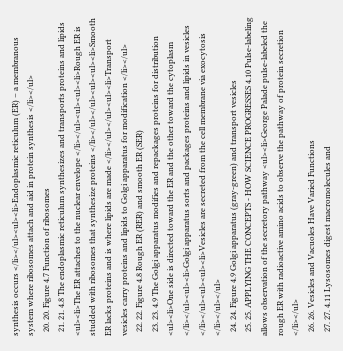synthesis occurs </li></ul><ul><li>Endoplasmic reticulum (ER) – a membranous system where ribosomes attach and aid in protein synthesis </li></ul>
  20. 20. Figure 4.7 Function of ribosomes
  21. 21. 4.8 The endoplasmic reticulum synthesizes and transports proteins and lipids <ul><li>The ER attaches to the nuclear envelope </li></ul><ul><ul><li>Rough ER is studded with ribosomes that synthesize proteins </li></ul></ul><ul><ul><li>Smooth ER lacks proteins and is where lipids are made </li></ul></ul><ul><li>Transport vesicles carry proteins and lipids to Golgi apparatus for modification </li></ul>
  22. 22. Figure 4.8 Rough ER (RER) and smooth ER (SER)
  23. 23. 4.9 The Golgi apparatus modifies and repackages proteins for distribution <ul><li>One side is directed toward the ER and the other toward the cytoplasm </li></ul><ul><li>Golgi apparatus sorts and packages proteins and lipids in vesicles </li></ul><ul><ul><li>Vesicles are secreted from the cell membrane via exocytosis </li></ul></ul>
  24. 24. Figure 4.9 Golgi apparatus (gray-green) and transport vesicles
  25. 25. APPLYING THE CONCEPTS - HOW SCIENCE PROGRESSES 4.10 Pulse-labeling allows observation of the secretory pathway <ul><li>George Palade pulse-labeled the rough ER with radioactive amino acids to observe the pathway of protein secretion </li></ul>
  26. 26. Vesicles and Vacuoles Have Varied Functions
  27. 27. 4.11 Lysosomes digest macromolecules and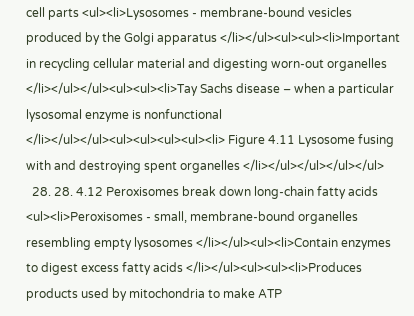cell parts <ul><li>Lysosomes - membrane-bound vesicles produced by the Golgi apparatus </li></ul><ul><ul><li>Important in recycling cellular material and digesting worn-out organelles </li></ul></ul><ul><ul><li>Tay Sachs disease – when a particular lysosomal enzyme is nonfunctional </li></ul></ul><ul><ul><ul><ul><li> Figure 4.11 Lysosome fusing with and destroying spent organelles </li></ul></ul></ul></ul>
  28. 28. 4.12 Peroxisomes break down long-chain fatty acids <ul><li>Peroxisomes - small, membrane-bound organelles resembling empty lysosomes </li></ul><ul><li>Contain enzymes to digest excess fatty acids </li></ul><ul><ul><li>Produces products used by mitochondria to make ATP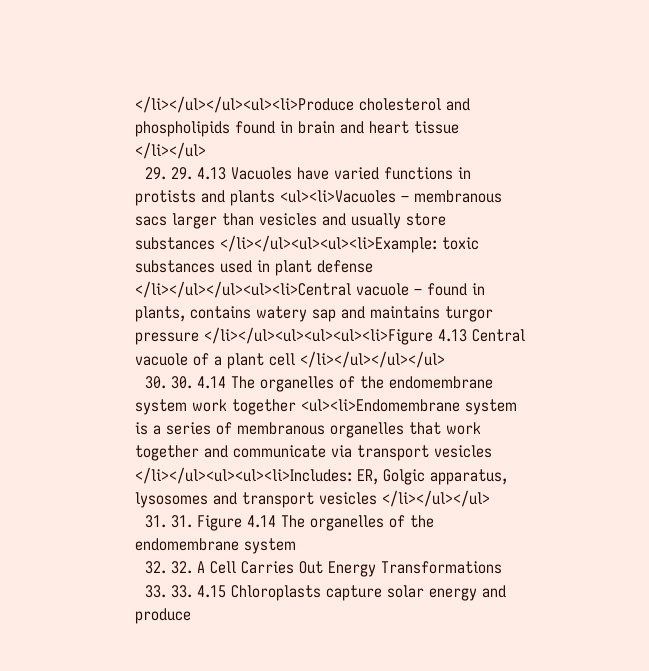</li></ul></ul><ul><li>Produce cholesterol and phospholipids found in brain and heart tissue </li></ul>
  29. 29. 4.13 Vacuoles have varied functions in protists and plants <ul><li>Vacuoles – membranous sacs larger than vesicles and usually store substances </li></ul><ul><ul><li>Example: toxic substances used in plant defense </li></ul></ul><ul><li>Central vacuole – found in plants, contains watery sap and maintains turgor pressure </li></ul><ul><ul><ul><li>Figure 4.13 Central vacuole of a plant cell </li></ul></ul></ul>
  30. 30. 4.14 The organelles of the endomembrane system work together <ul><li>Endomembrane system is a series of membranous organelles that work together and communicate via transport vesicles </li></ul><ul><ul><li>Includes: ER, Golgic apparatus, lysosomes and transport vesicles </li></ul></ul>
  31. 31. Figure 4.14 The organelles of the endomembrane system
  32. 32. A Cell Carries Out Energy Transformations
  33. 33. 4.15 Chloroplasts capture solar energy and produce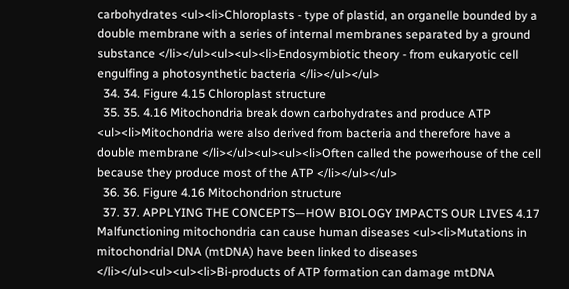carbohydrates <ul><li>Chloroplasts - type of plastid, an organelle bounded by a double membrane with a series of internal membranes separated by a ground substance </li></ul><ul><ul><li>Endosymbiotic theory - from eukaryotic cell engulfing a photosynthetic bacteria </li></ul></ul>
  34. 34. Figure 4.15 Chloroplast structure
  35. 35. 4.16 Mitochondria break down carbohydrates and produce ATP <ul><li>Mitochondria were also derived from bacteria and therefore have a double membrane </li></ul><ul><ul><li>Often called the powerhouse of the cell because they produce most of the ATP </li></ul></ul>
  36. 36. Figure 4.16 Mitochondrion structure
  37. 37. APPLYING THE CONCEPTS—HOW BIOLOGY IMPACTS OUR LIVES 4.17 Malfunctioning mitochondria can cause human diseases <ul><li>Mutations in mitochondrial DNA (mtDNA) have been linked to diseases </li></ul><ul><ul><li>Bi-products of ATP formation can damage mtDNA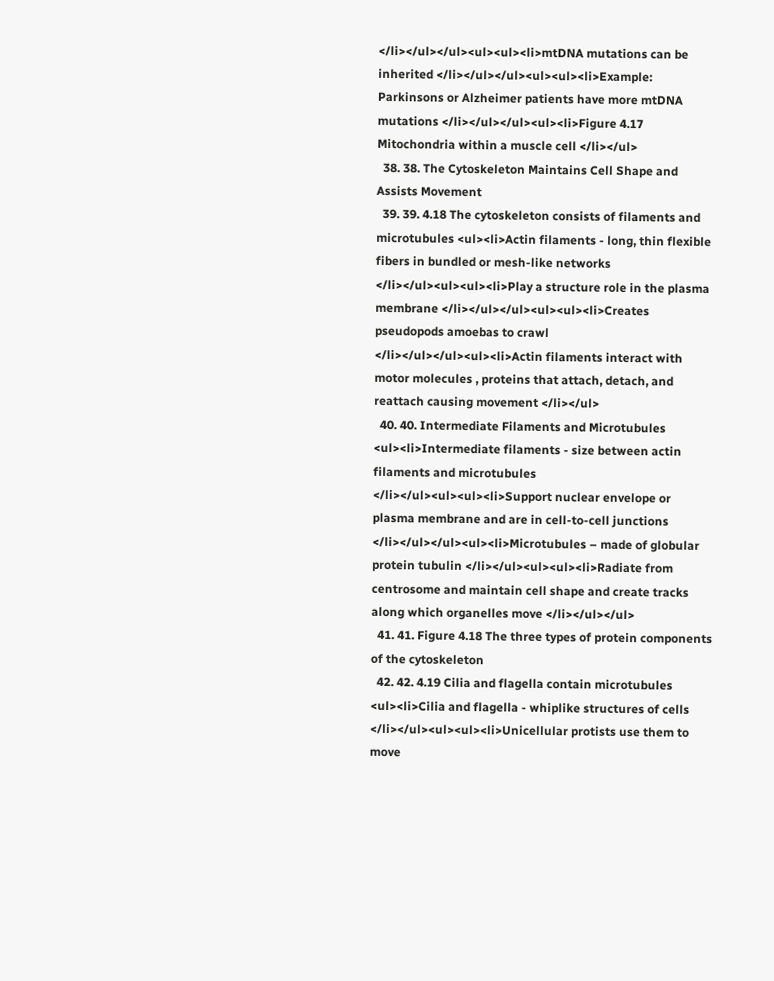</li></ul></ul><ul><ul><li>mtDNA mutations can be inherited </li></ul></ul><ul><ul><li>Example: Parkinsons or Alzheimer patients have more mtDNA mutations </li></ul></ul><ul><li>Figure 4.17 Mitochondria within a muscle cell </li></ul>
  38. 38. The Cytoskeleton Maintains Cell Shape and Assists Movement
  39. 39. 4.18 The cytoskeleton consists of filaments and microtubules <ul><li>Actin filaments - long, thin flexible fibers in bundled or mesh-like networks </li></ul><ul><ul><li>Play a structure role in the plasma membrane </li></ul></ul><ul><ul><li>Creates pseudopods amoebas to crawl </li></ul></ul><ul><li>Actin filaments interact with motor molecules , proteins that attach, detach, and reattach causing movement </li></ul>
  40. 40. Intermediate Filaments and Microtubules <ul><li>Intermediate filaments - size between actin filaments and microtubules </li></ul><ul><ul><li>Support nuclear envelope or plasma membrane and are in cell-to-cell junctions </li></ul></ul><ul><li>Microtubules – made of globular protein tubulin </li></ul><ul><ul><li>Radiate from centrosome and maintain cell shape and create tracks along which organelles move </li></ul></ul>
  41. 41. Figure 4.18 The three types of protein components of the cytoskeleton
  42. 42. 4.19 Cilia and flagella contain microtubules <ul><li>Cilia and flagella - whiplike structures of cells </li></ul><ul><ul><li>Unicellular protists use them to move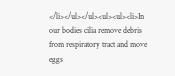</li></ul></ul><ul><ul><li>In our bodies cilia remove debris from respiratory tract and move eggs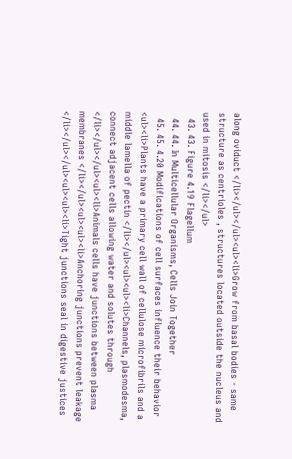along oviduct </li></ul></ul><ul><li>Grow from basal bodies - same structure as centrioles , structures located outside the nucleus and used in mitosis </li></ul>
  43. 43. Figure 4.19 Flagellum
  44. 44. In Multicellular Organisms, Cells Join Together
  45. 45. 4.20 Modifications of cell surfaces influence their behavior <ul><li>Plants have a primary cell wall of cellulose microfibrils and a middle lamella of pectin </li></ul><ul><ul><li>Channels, plasmodesma, connect adjacent cells allowing water and solutes through </li></ul></ul><ul><li>Animals cells have junctions between plasma membranes </li></ul><ul><ul><li>Anchoring junctions prevent leakage </li></ul></ul><ul><ul><li>Tight junctions seal in digestive justices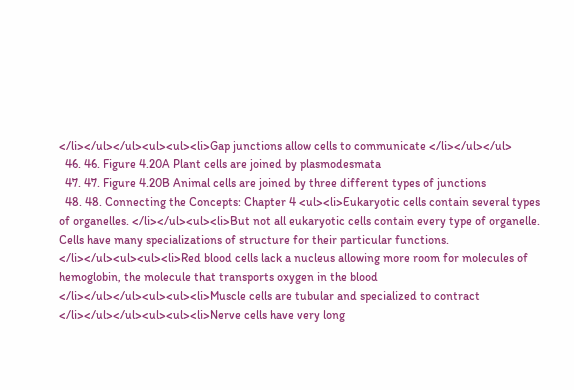</li></ul></ul><ul><ul><li>Gap junctions allow cells to communicate </li></ul></ul>
  46. 46. Figure 4.20A Plant cells are joined by plasmodesmata
  47. 47. Figure 4.20B Animal cells are joined by three different types of junctions
  48. 48. Connecting the Concepts: Chapter 4 <ul><li>Eukaryotic cells contain several types of organelles. </li></ul><ul><li>But not all eukaryotic cells contain every type of organelle. Cells have many specializations of structure for their particular functions. </li></ul><ul><ul><li>Red blood cells lack a nucleus allowing more room for molecules of hemoglobin, the molecule that transports oxygen in the blood </li></ul></ul><ul><ul><li>Muscle cells are tubular and specialized to contract </li></ul></ul><ul><ul><li>Nerve cells have very long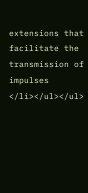extensions that facilitate the transmission of impulses </li></ul></ul>